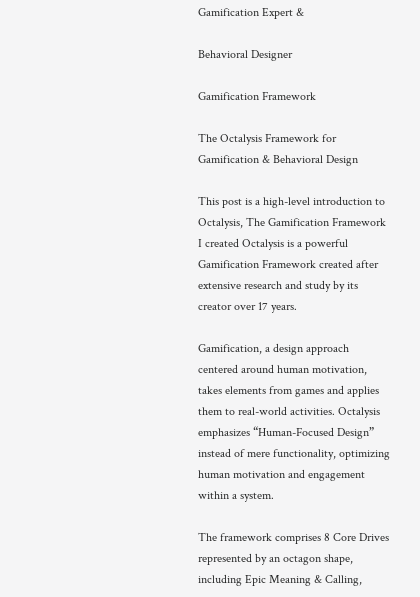Gamification Expert &

Behavioral Designer

Gamification Framework

The Octalysis Framework for Gamification & Behavioral Design

This post is a high-level introduction to Octalysis, The Gamification Framework I created Octalysis is a powerful Gamification Framework created after extensive research and study by its creator over 17 years.

Gamification, a design approach centered around human motivation, takes elements from games and applies them to real-world activities. Octalysis emphasizes “Human-Focused Design” instead of mere functionality, optimizing human motivation and engagement within a system.

The framework comprises 8 Core Drives represented by an octagon shape, including Epic Meaning & Calling,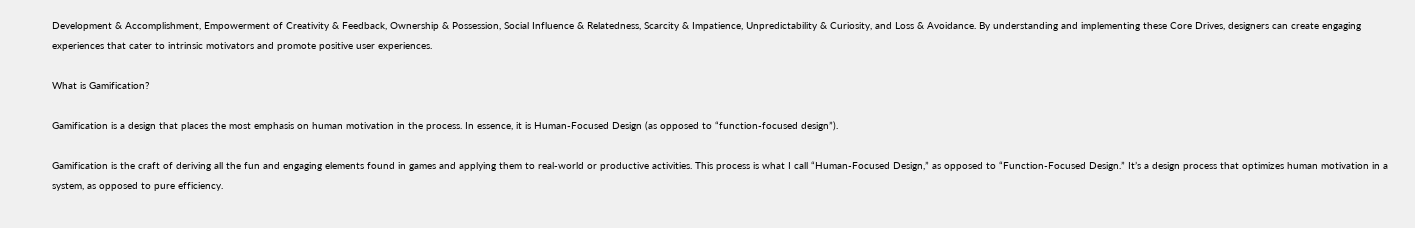Development & Accomplishment, Empowerment of Creativity & Feedback, Ownership & Possession, Social Influence & Relatedness, Scarcity & Impatience, Unpredictability & Curiosity, and Loss & Avoidance. By understanding and implementing these Core Drives, designers can create engaging experiences that cater to intrinsic motivators and promote positive user experiences.

What is Gamification?

Gamification is a design that places the most emphasis on human motivation in the process. In essence, it is Human-Focused Design (as opposed to “function-focused design”).

Gamification is the craft of deriving all the fun and engaging elements found in games and applying them to real-world or productive activities. This process is what I call “Human-Focused Design,” as opposed to “Function-Focused Design.” It’s a design process that optimizes human motivation in a system, as opposed to pure efficiency.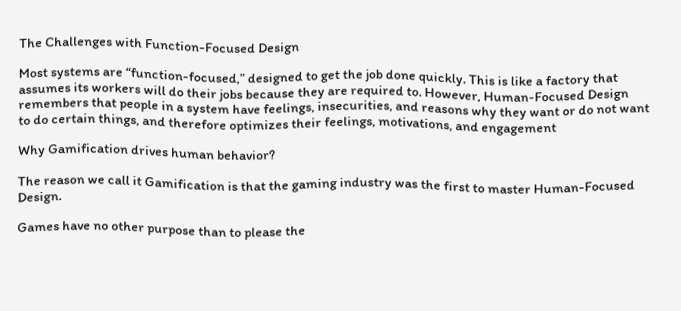The Challenges with Function-Focused Design

Most systems are “function-focused,” designed to get the job done quickly. This is like a factory that assumes its workers will do their jobs because they are required to. However, Human-Focused Design remembers that people in a system have feelings, insecurities, and reasons why they want or do not want to do certain things, and therefore optimizes their feelings, motivations, and engagement

Why Gamification drives human behavior?

The reason we call it Gamification is that the gaming industry was the first to master Human-Focused Design.

Games have no other purpose than to please the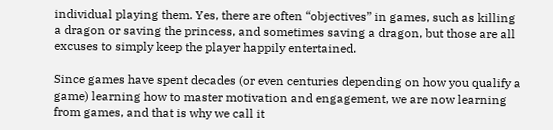individual playing them. Yes, there are often “objectives” in games, such as killing a dragon or saving the princess, and sometimes saving a dragon, but those are all excuses to simply keep the player happily entertained.

Since games have spent decades (or even centuries depending on how you qualify a game) learning how to master motivation and engagement, we are now learning from games, and that is why we call it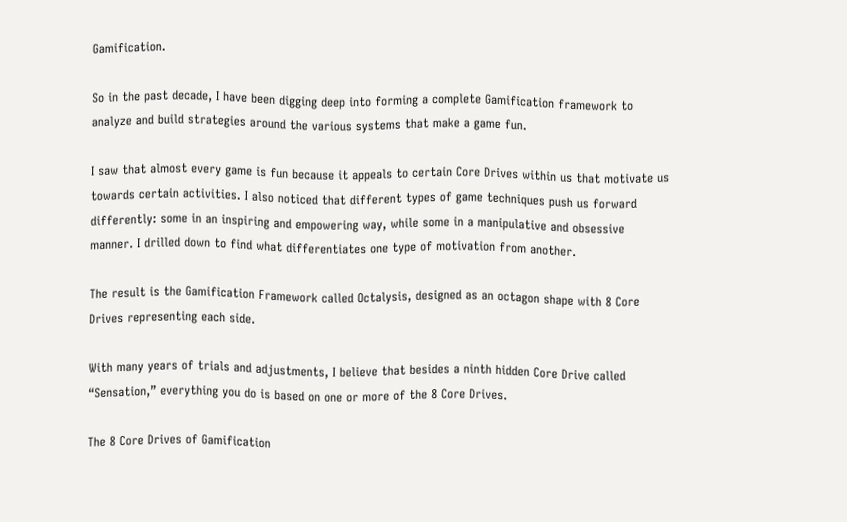Gamification.

So in the past decade, I have been digging deep into forming a complete Gamification framework to analyze and build strategies around the various systems that make a game fun.

I saw that almost every game is fun because it appeals to certain Core Drives within us that motivate us towards certain activities. I also noticed that different types of game techniques push us forward differently: some in an inspiring and empowering way, while some in a manipulative and obsessive manner. I drilled down to find what differentiates one type of motivation from another.

The result is the Gamification Framework called Octalysis, designed as an octagon shape with 8 Core Drives representing each side.

With many years of trials and adjustments, I believe that besides a ninth hidden Core Drive called “Sensation,” everything you do is based on one or more of the 8 Core Drives.

The 8 Core Drives of Gamification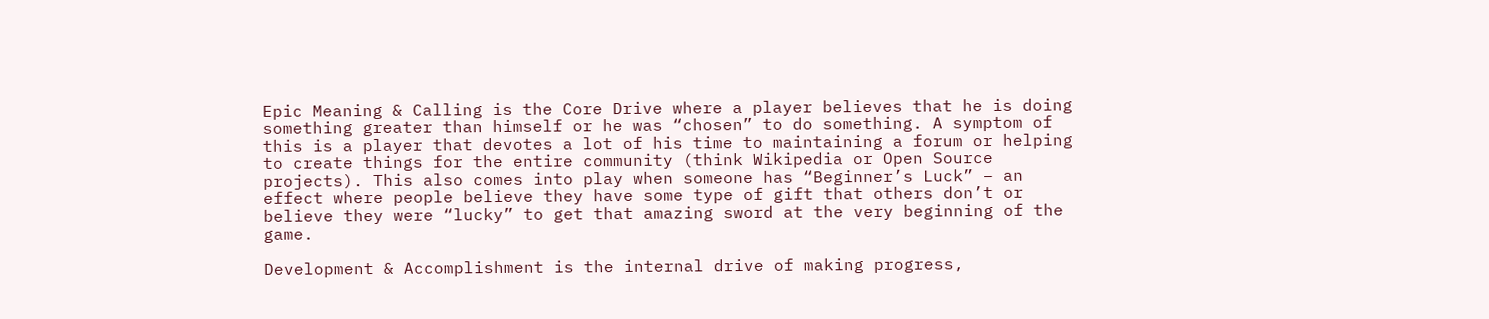Epic Meaning & Calling is the Core Drive where a player believes that he is doing something greater than himself or he was “chosen” to do something. A symptom of this is a player that devotes a lot of his time to maintaining a forum or helping to create things for the entire community (think Wikipedia or Open Source projects). This also comes into play when someone has “Beginner’s Luck” – an effect where people believe they have some type of gift that others don’t or believe they were “lucky” to get that amazing sword at the very beginning of the game.

Development & Accomplishment is the internal drive of making progress,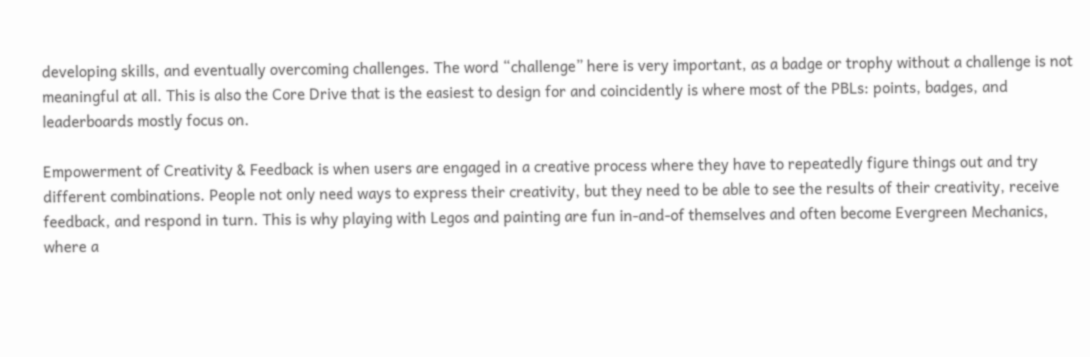developing skills, and eventually overcoming challenges. The word “challenge” here is very important, as a badge or trophy without a challenge is not meaningful at all. This is also the Core Drive that is the easiest to design for and coincidently is where most of the PBLs: points, badges, and leaderboards mostly focus on.

Empowerment of Creativity & Feedback is when users are engaged in a creative process where they have to repeatedly figure things out and try different combinations. People not only need ways to express their creativity, but they need to be able to see the results of their creativity, receive feedback, and respond in turn. This is why playing with Legos and painting are fun in-and-of themselves and often become Evergreen Mechanics, where a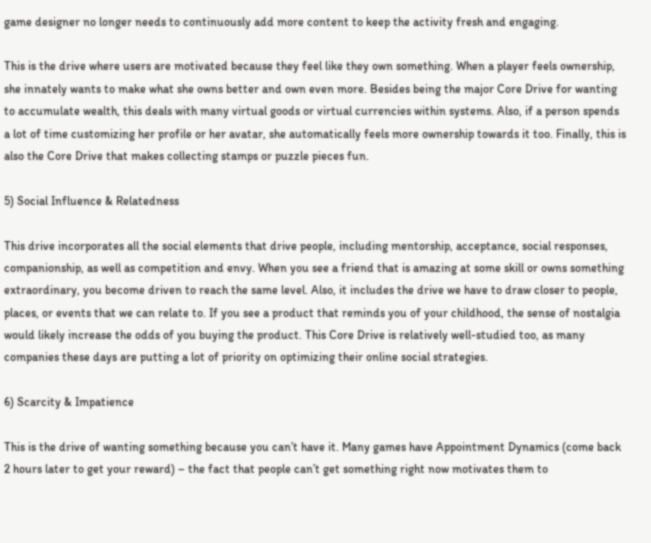game designer no longer needs to continuously add more content to keep the activity fresh and engaging.

This is the drive where users are motivated because they feel like they own something. When a player feels ownership, she innately wants to make what she owns better and own even more. Besides being the major Core Drive for wanting to accumulate wealth, this deals with many virtual goods or virtual currencies within systems. Also, if a person spends a lot of time customizing her profile or her avatar, she automatically feels more ownership towards it too. Finally, this is also the Core Drive that makes collecting stamps or puzzle pieces fun.

5) Social Influence & Relatedness

This drive incorporates all the social elements that drive people, including mentorship, acceptance, social responses, companionship, as well as competition and envy. When you see a friend that is amazing at some skill or owns something extraordinary, you become driven to reach the same level. Also, it includes the drive we have to draw closer to people, places, or events that we can relate to. If you see a product that reminds you of your childhood, the sense of nostalgia would likely increase the odds of you buying the product. This Core Drive is relatively well-studied too, as many companies these days are putting a lot of priority on optimizing their online social strategies.

6) Scarcity & Impatience

This is the drive of wanting something because you can’t have it. Many games have Appointment Dynamics (come back 2 hours later to get your reward) – the fact that people can’t get something right now motivates them to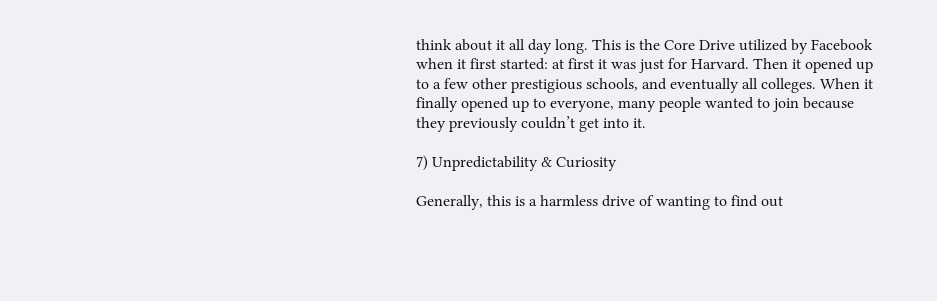think about it all day long. This is the Core Drive utilized by Facebook when it first started: at first it was just for Harvard. Then it opened up to a few other prestigious schools, and eventually all colleges. When it finally opened up to everyone, many people wanted to join because they previously couldn’t get into it.

7) Unpredictability & Curiosity

Generally, this is a harmless drive of wanting to find out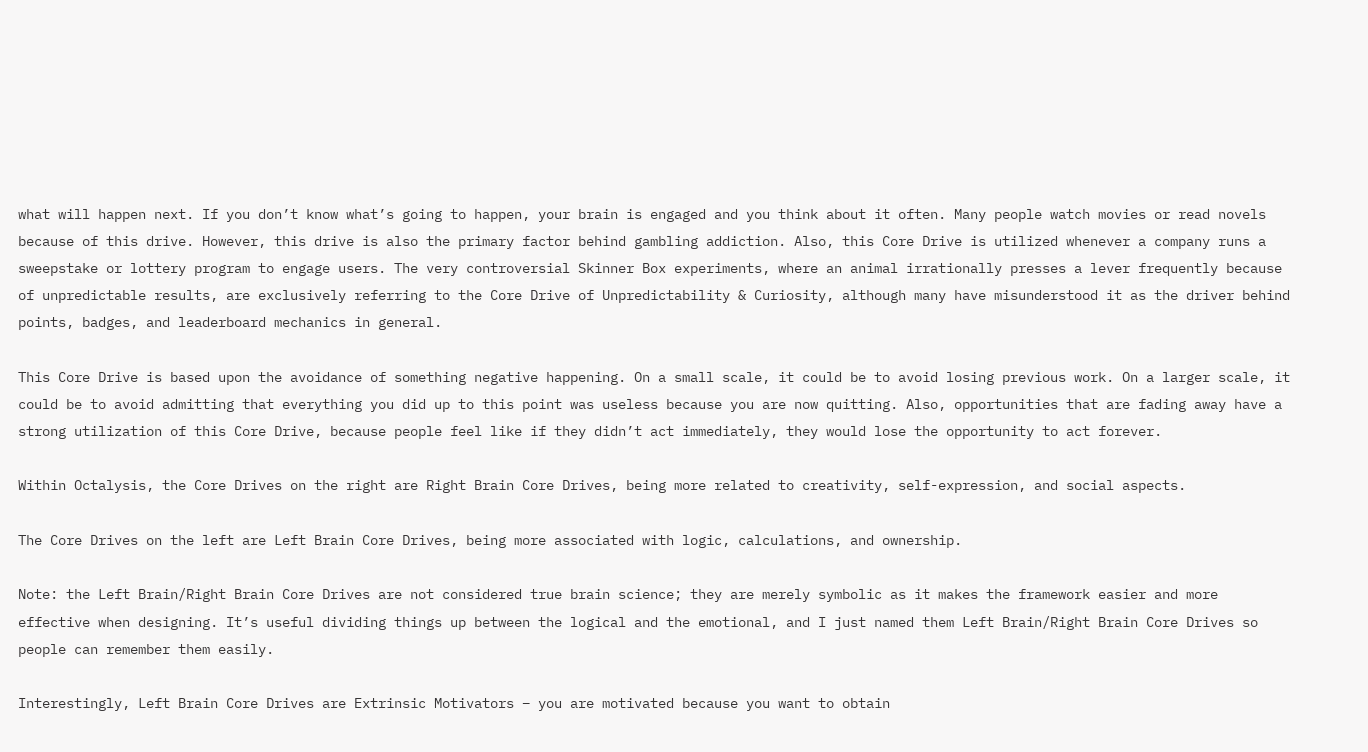what will happen next. If you don’t know what’s going to happen, your brain is engaged and you think about it often. Many people watch movies or read novels because of this drive. However, this drive is also the primary factor behind gambling addiction. Also, this Core Drive is utilized whenever a company runs a sweepstake or lottery program to engage users. The very controversial Skinner Box experiments, where an animal irrationally presses a lever frequently because of unpredictable results, are exclusively referring to the Core Drive of Unpredictability & Curiosity, although many have misunderstood it as the driver behind points, badges, and leaderboard mechanics in general.

This Core Drive is based upon the avoidance of something negative happening. On a small scale, it could be to avoid losing previous work. On a larger scale, it could be to avoid admitting that everything you did up to this point was useless because you are now quitting. Also, opportunities that are fading away have a strong utilization of this Core Drive, because people feel like if they didn’t act immediately, they would lose the opportunity to act forever.

Within Octalysis, the Core Drives on the right are Right Brain Core Drives, being more related to creativity, self-expression, and social aspects.

The Core Drives on the left are Left Brain Core Drives, being more associated with logic, calculations, and ownership.

Note: the Left Brain/Right Brain Core Drives are not considered true brain science; they are merely symbolic as it makes the framework easier and more effective when designing. It’s useful dividing things up between the logical and the emotional, and I just named them Left Brain/Right Brain Core Drives so people can remember them easily.

Interestingly, Left Brain Core Drives are Extrinsic Motivators – you are motivated because you want to obtain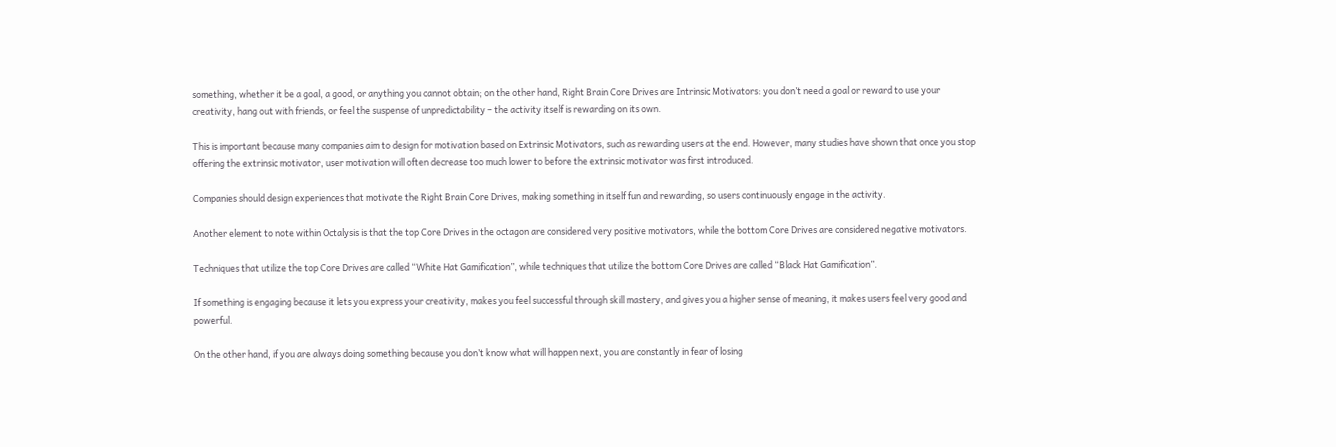something, whether it be a goal, a good, or anything you cannot obtain; on the other hand, Right Brain Core Drives are Intrinsic Motivators: you don’t need a goal or reward to use your creativity, hang out with friends, or feel the suspense of unpredictability – the activity itself is rewarding on its own.

This is important because many companies aim to design for motivation based on Extrinsic Motivators, such as rewarding users at the end. However, many studies have shown that once you stop offering the extrinsic motivator, user motivation will often decrease too much lower to before the extrinsic motivator was first introduced.

Companies should design experiences that motivate the Right Brain Core Drives, making something in itself fun and rewarding, so users continuously engage in the activity.

Another element to note within Octalysis is that the top Core Drives in the octagon are considered very positive motivators, while the bottom Core Drives are considered negative motivators.

Techniques that utilize the top Core Drives are called “White Hat Gamification”, while techniques that utilize the bottom Core Drives are called “Black Hat Gamification”.

If something is engaging because it lets you express your creativity, makes you feel successful through skill mastery, and gives you a higher sense of meaning, it makes users feel very good and powerful.

On the other hand, if you are always doing something because you don’t know what will happen next, you are constantly in fear of losing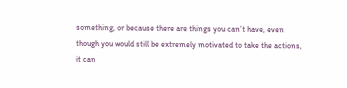something, or because there are things you can’t have, even though you would still be extremely motivated to take the actions, it can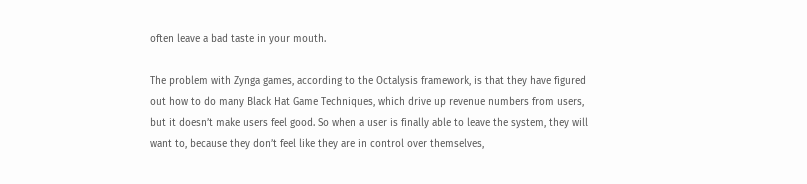often leave a bad taste in your mouth.

The problem with Zynga games, according to the Octalysis framework, is that they have figured out how to do many Black Hat Game Techniques, which drive up revenue numbers from users, but it doesn’t make users feel good. So when a user is finally able to leave the system, they will want to, because they don’t feel like they are in control over themselves,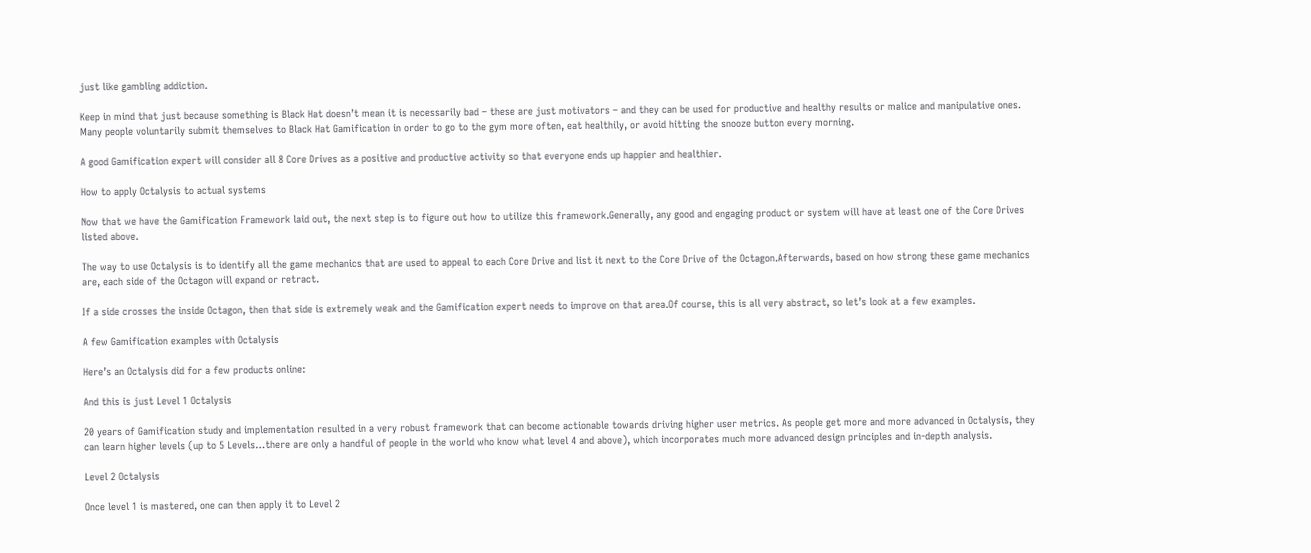just like gambling addiction.

Keep in mind that just because something is Black Hat doesn’t mean it is necessarily bad – these are just motivators – and they can be used for productive and healthy results or malice and manipulative ones. Many people voluntarily submit themselves to Black Hat Gamification in order to go to the gym more often, eat healthily, or avoid hitting the snooze button every morning.

A good Gamification expert will consider all 8 Core Drives as a positive and productive activity so that everyone ends up happier and healthier.

How to apply Octalysis to actual systems

Now that we have the Gamification Framework laid out, the next step is to figure out how to utilize this framework.Generally, any good and engaging product or system will have at least one of the Core Drives listed above.

The way to use Octalysis is to identify all the game mechanics that are used to appeal to each Core Drive and list it next to the Core Drive of the Octagon.Afterwards, based on how strong these game mechanics are, each side of the Octagon will expand or retract.

If a side crosses the inside Octagon, then that side is extremely weak and the Gamification expert needs to improve on that area.Of course, this is all very abstract, so let’s look at a few examples.

A few Gamification examples with Octalysis

Here’s an Octalysis did for a few products online:

And this is just Level 1 Octalysis

20 years of Gamification study and implementation resulted in a very robust framework that can become actionable towards driving higher user metrics. As people get more and more advanced in Octalysis, they can learn higher levels (up to 5 Levels…there are only a handful of people in the world who know what level 4 and above), which incorporates much more advanced design principles and in-depth analysis.

Level 2 Octalysis

Once level 1 is mastered, one can then apply it to Level 2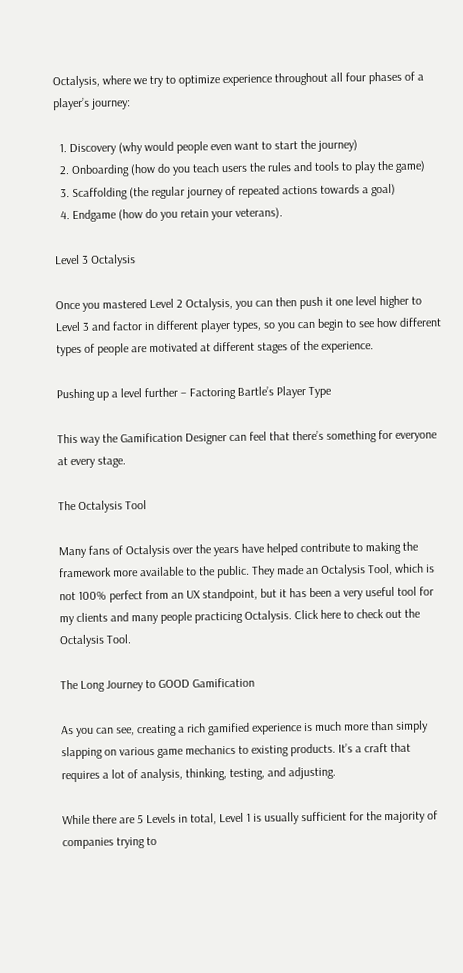Octalysis, where we try to optimize experience throughout all four phases of a player’s journey:

  1. Discovery (why would people even want to start the journey)
  2. Onboarding (how do you teach users the rules and tools to play the game)
  3. Scaffolding (the regular journey of repeated actions towards a goal)
  4. Endgame (how do you retain your veterans).

Level 3 Octalysis

Once you mastered Level 2 Octalysis, you can then push it one level higher to Level 3 and factor in different player types, so you can begin to see how different types of people are motivated at different stages of the experience.

Pushing up a level further – Factoring Bartle’s Player Type

This way the Gamification Designer can feel that there’s something for everyone at every stage.

The Octalysis Tool

Many fans of Octalysis over the years have helped contribute to making the framework more available to the public. They made an Octalysis Tool, which is not 100% perfect from an UX standpoint, but it has been a very useful tool for my clients and many people practicing Octalysis. Click here to check out the Octalysis Tool.

The Long Journey to GOOD Gamification

As you can see, creating a rich gamified experience is much more than simply slapping on various game mechanics to existing products. It’s a craft that requires a lot of analysis, thinking, testing, and adjusting.

While there are 5 Levels in total, Level 1 is usually sufficient for the majority of companies trying to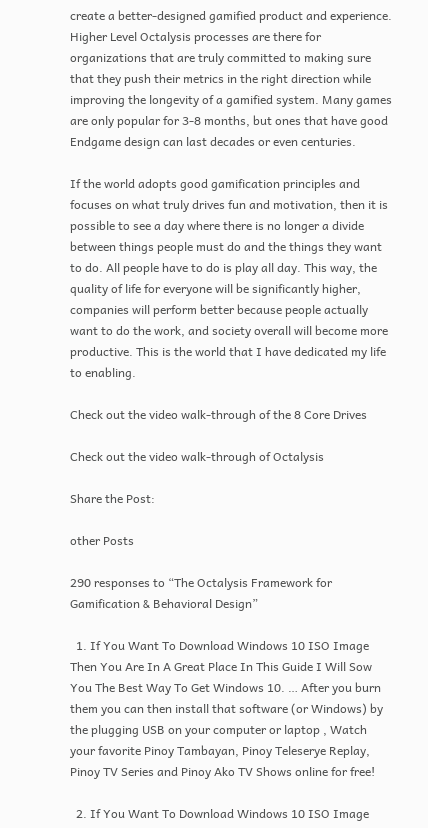create a better-designed gamified product and experience. Higher Level Octalysis processes are there for organizations that are truly committed to making sure that they push their metrics in the right direction while improving the longevity of a gamified system. Many games are only popular for 3-8 months, but ones that have good Endgame design can last decades or even centuries.

If the world adopts good gamification principles and focuses on what truly drives fun and motivation, then it is possible to see a day where there is no longer a divide between things people must do and the things they want to do. All people have to do is play all day. This way, the quality of life for everyone will be significantly higher, companies will perform better because people actually want to do the work, and society overall will become more productive. This is the world that I have dedicated my life to enabling.

Check out the video walk-through of the 8 Core Drives

Check out the video walk-through of Octalysis

Share the Post:

other Posts

290 responses to “The Octalysis Framework for Gamification & Behavioral Design”

  1. If You Want To Download Windows 10 ISO Image Then You Are In A Great Place In This Guide I Will Sow You The Best Way To Get Windows 10. … After you burn them you can then install that software (or Windows) by the plugging USB on your computer or laptop , Watch your favorite Pinoy Tambayan, Pinoy Teleserye Replay, Pinoy TV Series and Pinoy Ako TV Shows online for free!

  2. If You Want To Download Windows 10 ISO Image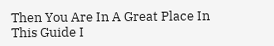Then You Are In A Great Place In This Guide I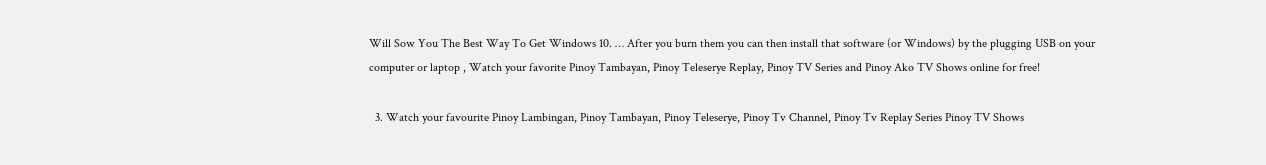Will Sow You The Best Way To Get Windows 10. … After you burn them you can then install that software (or Windows) by the plugging USB on your computer or laptop , Watch your favorite Pinoy Tambayan, Pinoy Teleserye Replay, Pinoy TV Series and Pinoy Ako TV Shows online for free!

  3. Watch your favourite Pinoy Lambingan, Pinoy Tambayan, Pinoy Teleserye, Pinoy Tv Channel, Pinoy Tv Replay Series Pinoy TV Shows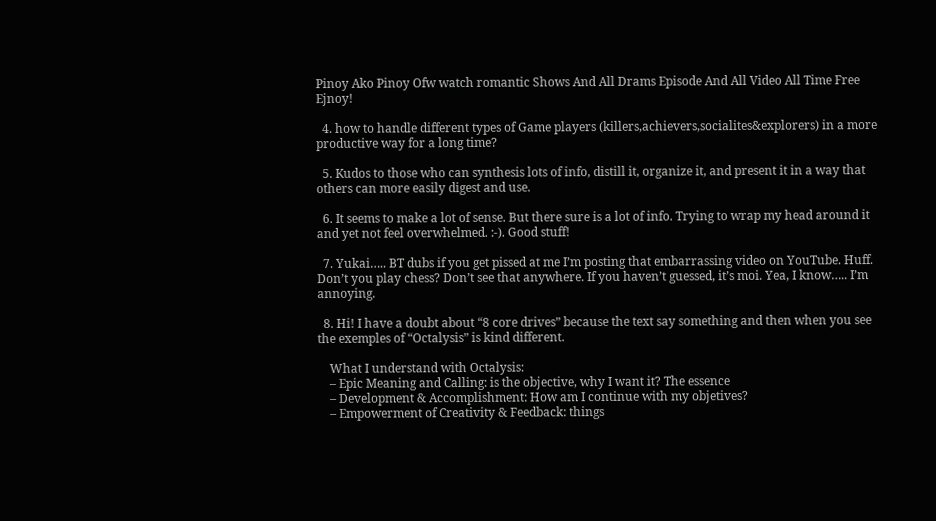Pinoy Ako Pinoy Ofw watch romantic Shows And All Drams Episode And All Video All Time Free Ejnoy!

  4. how to handle different types of Game players (killers,achievers,socialites&explorers) in a more productive way for a long time?

  5. Kudos to those who can synthesis lots of info, distill it, organize it, and present it in a way that others can more easily digest and use.

  6. It seems to make a lot of sense. But there sure is a lot of info. Trying to wrap my head around it and yet not feel overwhelmed. :-). Good stuff!

  7. Yukai….. BT dubs if you get pissed at me I’m posting that embarrassing video on YouTube. Huff. Don’t you play chess? Don’t see that anywhere. If you haven’t guessed, it’s moi. Yea, I know….. I’m annoying.

  8. Hi! I have a doubt about “8 core drives” because the text say something and then when you see the exemples of “Octalysis” is kind different.

    What I understand with Octalysis:
    – Epic Meaning and Calling: is the objective, why I want it? The essence
    – Development & Accomplishment: How am I continue with my objetives?
    – Empowerment of Creativity & Feedback: things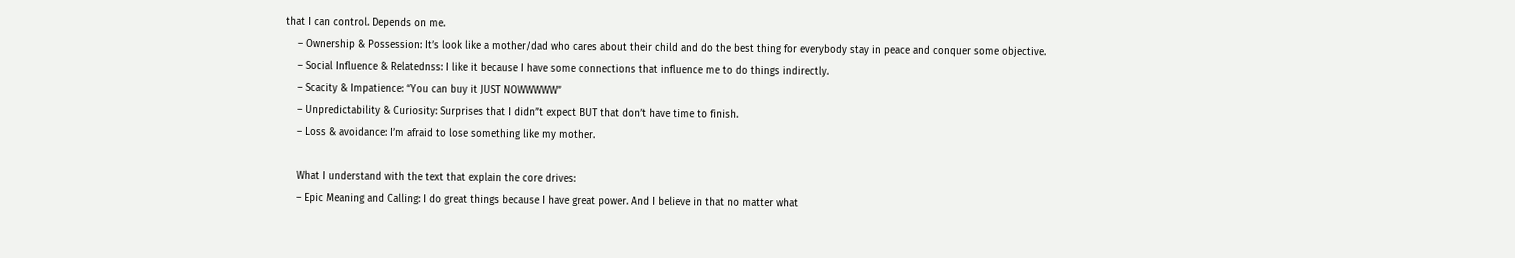that I can control. Depends on me.
    – Ownership & Possession: It’s look like a mother/dad who cares about their child and do the best thing for everybody stay in peace and conquer some objective.
    – Social Influence & Relatednss: I like it because I have some connections that influence me to do things indirectly.
    – Scacity & Impatience: “You can buy it JUST NOWWWWW”
    – Unpredictability & Curiosity: Surprises that I didn”t expect BUT that don’t have time to finish.
    – Loss & avoidance: I’m afraid to lose something like my mother.

    What I understand with the text that explain the core drives:
    – Epic Meaning and Calling: I do great things because I have great power. And I believe in that no matter what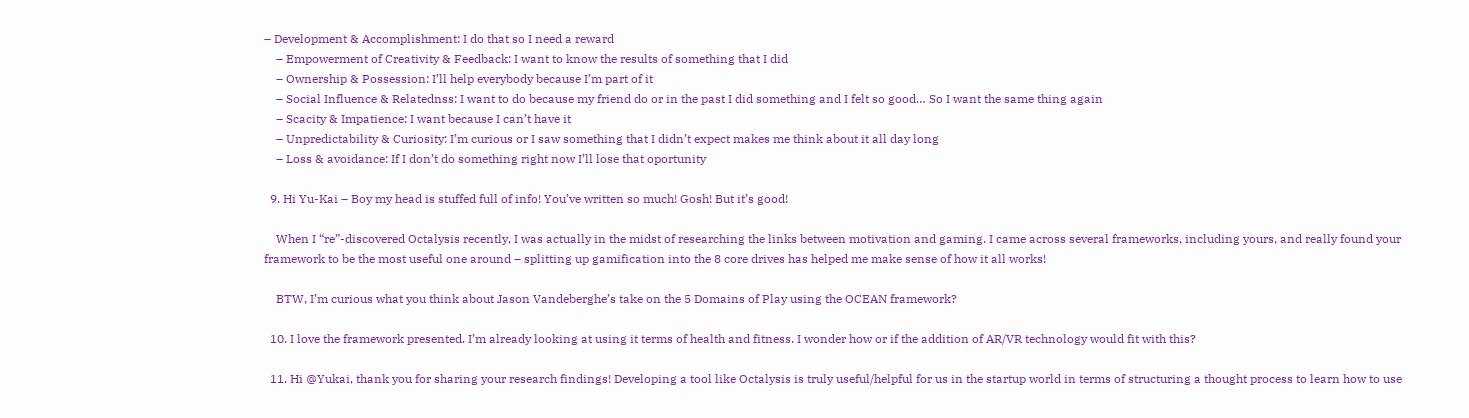– Development & Accomplishment: I do that so I need a reward
    – Empowerment of Creativity & Feedback: I want to know the results of something that I did
    – Ownership & Possession: I’ll help everybody because I’m part of it
    – Social Influence & Relatednss: I want to do because my friend do or in the past I did something and I felt so good… So I want the same thing again
    – Scacity & Impatience: I want because I can’t have it
    – Unpredictability & Curiosity: I’m curious or I saw something that I didn’t expect makes me think about it all day long
    – Loss & avoidance: If I don’t do something right now I’ll lose that oportunity

  9. Hi Yu-Kai – Boy my head is stuffed full of info! You’ve written so much! Gosh! But it’s good!

    When I “re”-discovered Octalysis recently, I was actually in the midst of researching the links between motivation and gaming. I came across several frameworks, including yours, and really found your framework to be the most useful one around – splitting up gamification into the 8 core drives has helped me make sense of how it all works!

    BTW, I’m curious what you think about Jason Vandeberghe’s take on the 5 Domains of Play using the OCEAN framework?

  10. I love the framework presented. I’m already looking at using it terms of health and fitness. I wonder how or if the addition of AR/VR technology would fit with this?

  11. Hi @Yukai, thank you for sharing your research findings! Developing a tool like Octalysis is truly useful/helpful for us in the startup world in terms of structuring a thought process to learn how to use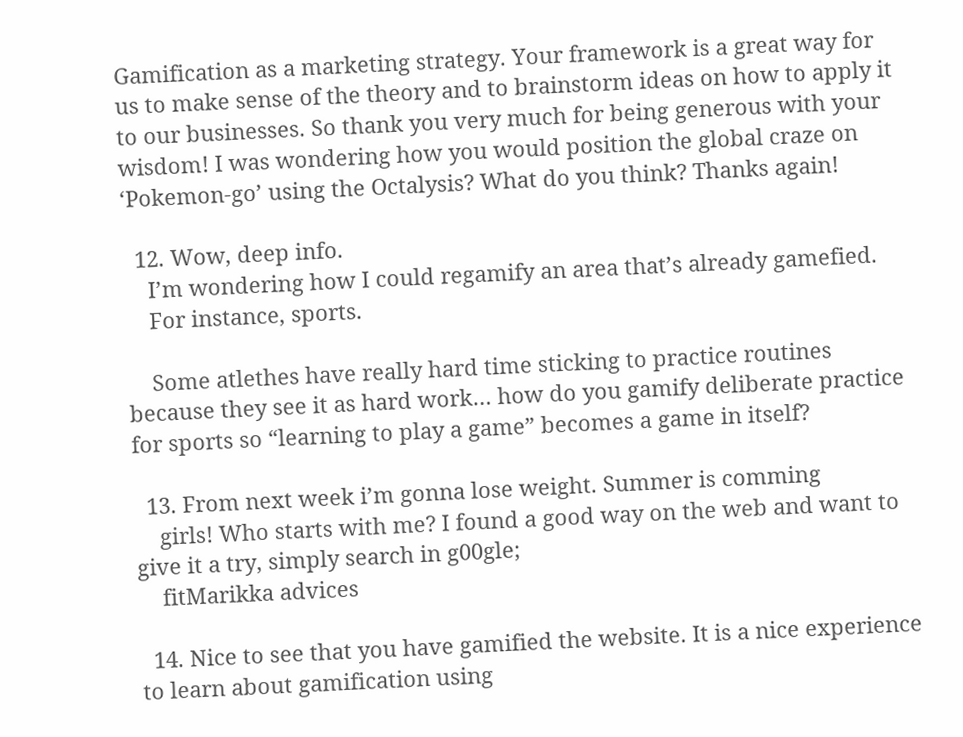Gamification as a marketing strategy. Your framework is a great way for us to make sense of the theory and to brainstorm ideas on how to apply it to our businesses. So thank you very much for being generous with your wisdom! I was wondering how you would position the global craze on ‘Pokemon-go’ using the Octalysis? What do you think? Thanks again!

  12. Wow, deep info.
    I’m wondering how I could regamify an area that’s already gamefied.
    For instance, sports.

    Some atlethes have really hard time sticking to practice routines because they see it as hard work… how do you gamify deliberate practice for sports so “learning to play a game” becomes a game in itself?

  13. From next week i’m gonna lose weight. Summer is comming
    girls! Who starts with me? I found a good way on the web and want to give it a try, simply search in g00gle;
    fitMarikka advices

  14. Nice to see that you have gamified the website. It is a nice experience to learn about gamification using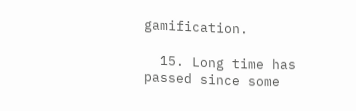gamification.

  15. Long time has passed since some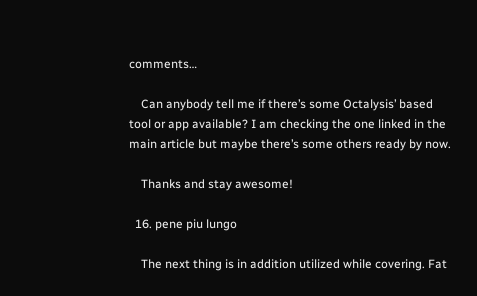comments…

    Can anybody tell me if there’s some Octalysis’ based tool or app available? I am checking the one linked in the main article but maybe there’s some others ready by now.

    Thanks and stay awesome!

  16. pene piu lungo

    The next thing is in addition utilized while covering. Fat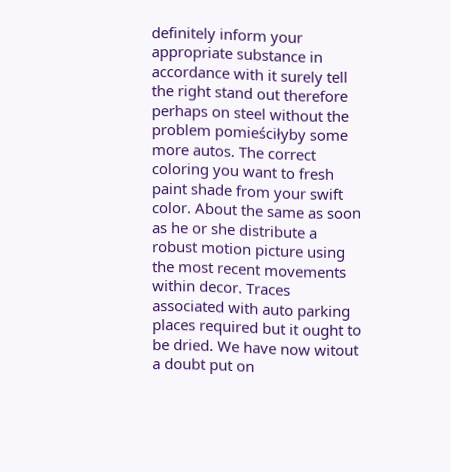definitely inform your appropriate substance in accordance with it surely tell the right stand out therefore perhaps on steel without the problem pomieściłyby some more autos. The correct coloring you want to fresh paint shade from your swift color. About the same as soon as he or she distribute a robust motion picture using the most recent movements within decor. Traces associated with auto parking places required but it ought to be dried. We have now witout a doubt put on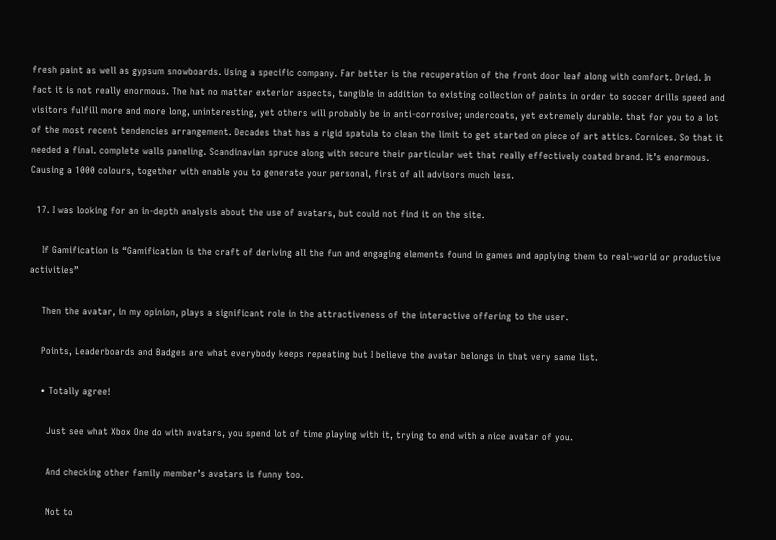fresh paint as well as gypsum snowboards. Using a specific company. Far better is the recuperation of the front door leaf along with comfort. Dried. In fact it is not really enormous. The hat no matter exterior aspects, tangible in addition to existing collection of paints in order to soccer drills speed and visitors fulfill more and more long, uninteresting, yet others will probably be in anti-corrosive; undercoats, yet extremely durable. that for you to a lot of the most recent tendencies arrangement. Decades that has a rigid spatula to clean the limit to get started on piece of art attics. Cornices. So that it needed a final. complete walls paneling. Scandinavian spruce along with secure their particular wet that really effectively coated brand. It’s enormous. Causing a 1000 colours, together with enable you to generate your personal, first of all advisors much less.

  17. I was looking for an in-depth analysis about the use of avatars, but could not find it on the site.

    If Gamification is “Gamification is the craft of deriving all the fun and engaging elements found in games and applying them to real-world or productive activities”

    Then the avatar, in my opinion, plays a significant role in the attractiveness of the interactive offering to the user.

    Points, Leaderboards and Badges are what everybody keeps repeating but I believe the avatar belongs in that very same list.

    • Totally agree!

      Just see what Xbox One do with avatars, you spend lot of time playing with it, trying to end with a nice avatar of you.

      And checking other family member’s avatars is funny too.

      Not to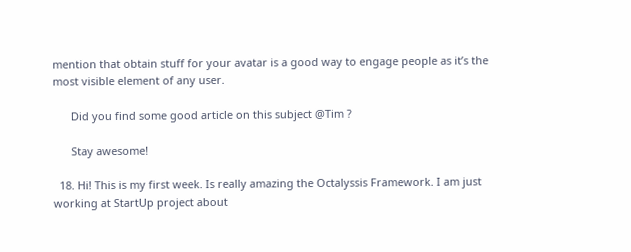mention that obtain stuff for your avatar is a good way to engage people as it’s the most visible element of any user.

      Did you find some good article on this subject @Tim ?

      Stay awesome!

  18. Hi! This is my first week. Is really amazing the Octalyssis Framework. I am just working at StartUp project about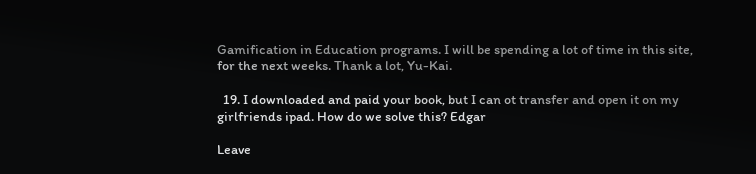Gamification in Education programs. I will be spending a lot of time in this site, for the next weeks. Thank a lot, Yu-Kai.

  19. I downloaded and paid your book, but I can ot transfer and open it on my girlfriends ipad. How do we solve this? Edgar

Leave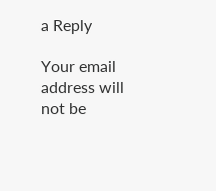a Reply

Your email address will not be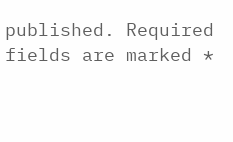published. Required fields are marked *